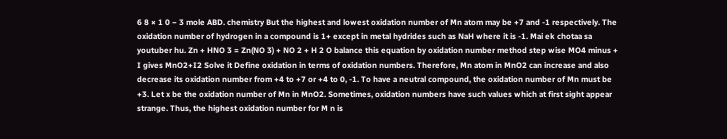6 8 × 1 0 − 3 mole ABD. chemistry But the highest and lowest oxidation number of Mn atom may be +7 and -1 respectively. The oxidation number of hydrogen in a compound is 1+ except in metal hydrides such as NaH where it is -1. Mai ek chotaa sa youtuber hu. Zn + HNO 3 = Zn(NO 3) + NO 2 + H 2 O balance this equation by oxidation number method step wise MO4 minus + I gives MnO2+I2 Solve it Define oxidation in terms of oxidation numbers. Therefore, Mn atom in MnO2 can increase and also decrease its oxidation number from +4 to +7 or +4 to 0, -1. To have a neutral compound, the oxidation number of Mn must be +3. Let x be the oxidation number of Mn in MnO2. Sometimes, oxidation numbers have such values which at first sight appear strange. Thus, the highest oxidation number for M n is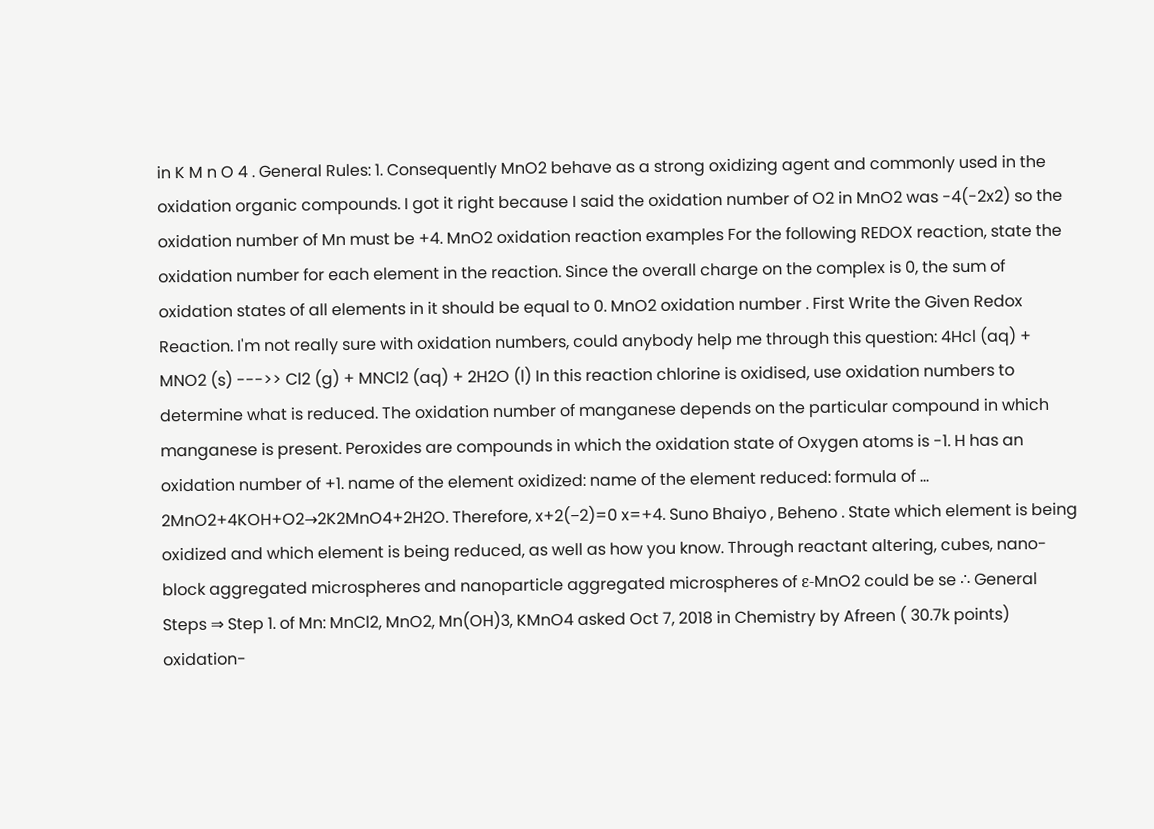in K M n O 4 . General Rules: 1. Consequently MnO2 behave as a strong oxidizing agent and commonly used in the oxidation organic compounds. I got it right because I said the oxidation number of O2 in MnO2 was -4(-2x2) so the oxidation number of Mn must be +4. MnO2 oxidation reaction examples For the following REDOX reaction, state the oxidation number for each element in the reaction. Since the overall charge on the complex is 0, the sum of oxidation states of all elements in it should be equal to 0. MnO2 oxidation number . First Write the Given Redox Reaction. I'm not really sure with oxidation numbers, could anybody help me through this question: 4Hcl (aq) + MNO2 (s) --->> Cl2 (g) + MNCl2 (aq) + 2H2O (l) In this reaction chlorine is oxidised, use oxidation numbers to determine what is reduced. The oxidation number of manganese depends on the particular compound in which manganese is present. Peroxides are compounds in which the oxidation state of Oxygen atoms is -1. H has an oxidation number of +1. name of the element oxidized: name of the element reduced: formula of … 2MnO2+4KOH+O2→2K2MnO4+2H2O. Therefore, x+2(−2)=0 x=+4. Suno Bhaiyo , Beheno . State which element is being oxidized and which element is being reduced, as well as how you know. Through reactant altering, cubes, nano-block aggregated microspheres and nanoparticle aggregated microspheres of ε-MnO2 could be se ∴ General Steps ⇒ Step 1. of Mn: MnCl2, MnO2, Mn(OH)3, KMnO4 asked Oct 7, 2018 in Chemistry by Afreen ( 30.7k points) oxidation-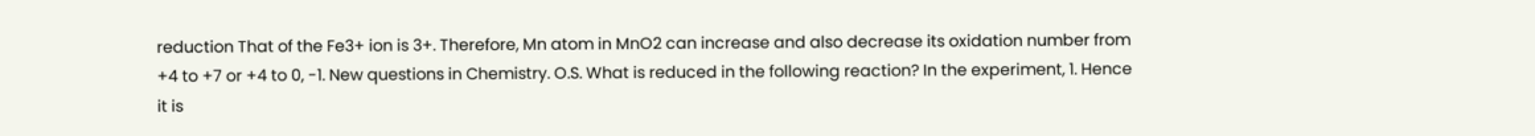reduction That of the Fe3+ ion is 3+. Therefore, Mn atom in MnO2 can increase and also decrease its oxidation number from +4 to +7 or +4 to 0, -1. New questions in Chemistry. O.S. What is reduced in the following reaction? In the experiment, 1. Hence it is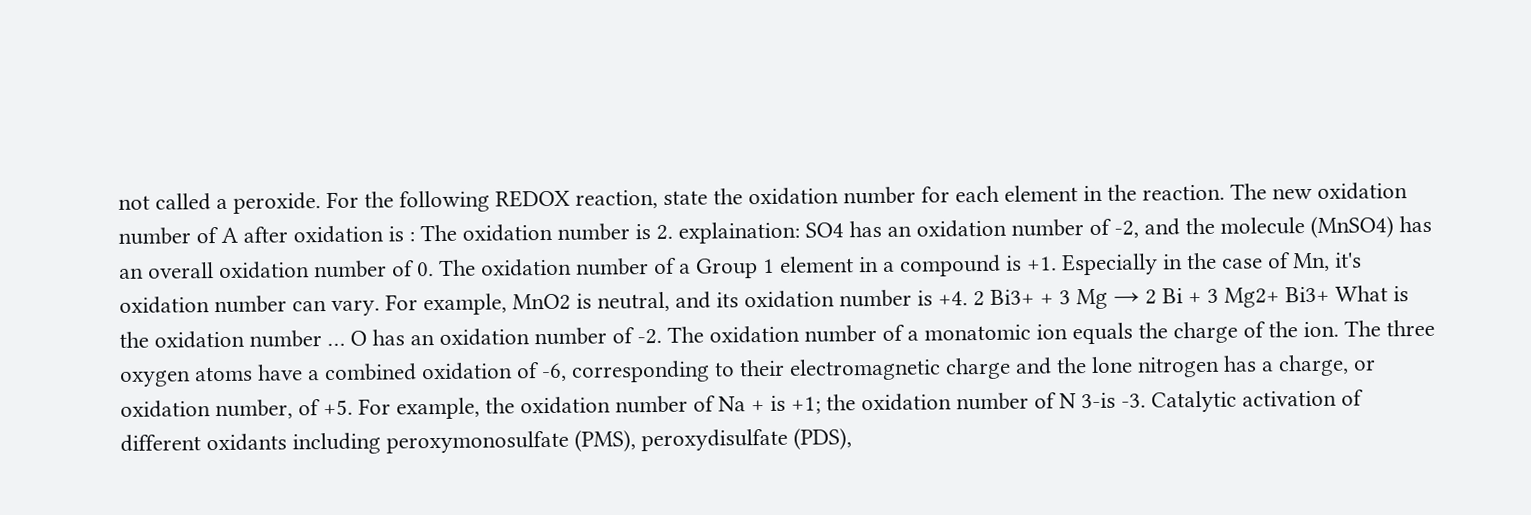not called a peroxide. For the following REDOX reaction, state the oxidation number for each element in the reaction. The new oxidation number of A after oxidation is : The oxidation number is 2. explaination: SO4 has an oxidation number of -2, and the molecule (MnSO4) has an overall oxidation number of 0. The oxidation number of a Group 1 element in a compound is +1. Especially in the case of Mn, it's oxidation number can vary. For example, MnO2 is neutral, and its oxidation number is +4. 2 Bi3+ + 3 Mg → 2 Bi + 3 Mg2+ Bi3+ What is the oxidation number … O has an oxidation number of -2. The oxidation number of a monatomic ion equals the charge of the ion. The three oxygen atoms have a combined oxidation of -6, corresponding to their electromagnetic charge and the lone nitrogen has a charge, or oxidation number, of +5. For example, the oxidation number of Na + is +1; the oxidation number of N 3-is -3. Catalytic activation of different oxidants including peroxymonosulfate (PMS), peroxydisulfate (PDS),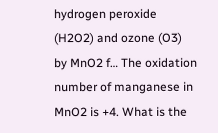hydrogen peroxide (H2O2) and ozone (O3) by MnO2 f… The oxidation number of manganese in MnO2 is +4. What is the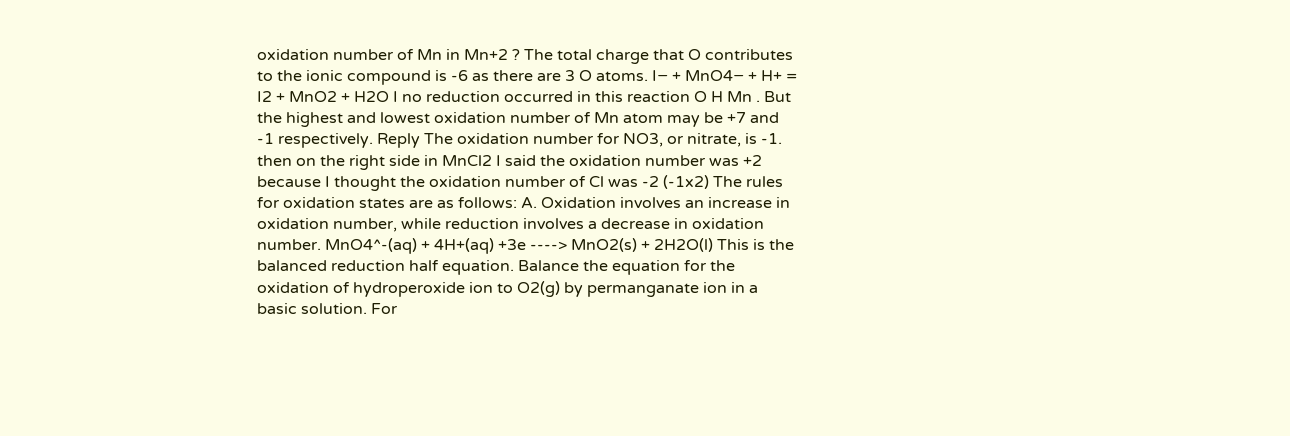oxidation number of Mn in Mn+2 ? The total charge that O contributes to the ionic compound is -6 as there are 3 O atoms. I− + MnO4− + H+ = I2 + MnO2 + H2O I no reduction occurred in this reaction O H Mn . But the highest and lowest oxidation number of Mn atom may be +7 and -1 respectively. Reply The oxidation number for NO3, or nitrate, is -1. then on the right side in MnCl2 I said the oxidation number was +2 because I thought the oxidation number of Cl was -2 (-1x2) The rules for oxidation states are as follows: A. Oxidation involves an increase in oxidation number, while reduction involves a decrease in oxidation number. MnO4^-(aq) + 4H+(aq) +3e ----> MnO2(s) + 2H2O(l) This is the balanced reduction half equation. Balance the equation for the oxidation of hydroperoxide ion to O2(g) by permanganate ion in a basic solution. For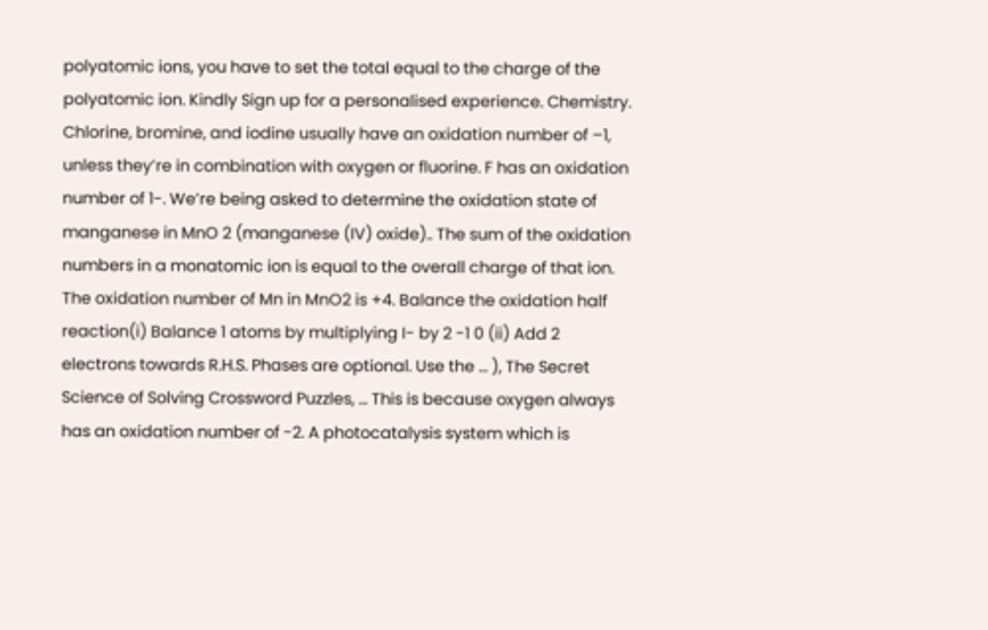polyatomic ions, you have to set the total equal to the charge of the polyatomic ion. Kindly Sign up for a personalised experience. Chemistry. Chlorine, bromine, and iodine usually have an oxidation number of –1, unless they’re in combination with oxygen or fluorine. F has an oxidation number of 1-. We’re being asked to determine the oxidation state of manganese in MnO 2 (manganese (IV) oxide).. The sum of the oxidation numbers in a monatomic ion is equal to the overall charge of that ion. The oxidation number of Mn in MnO2 is +4. Balance the oxidation half reaction(i) Balance 1 atoms by multiplying I- by 2 -1 0 (ii) Add 2 electrons towards R.H.S. Phases are optional. Use the … ), The Secret Science of Solving Crossword Puzzles, … This is because oxygen always has an oxidation number of -2. A photocatalysis system which is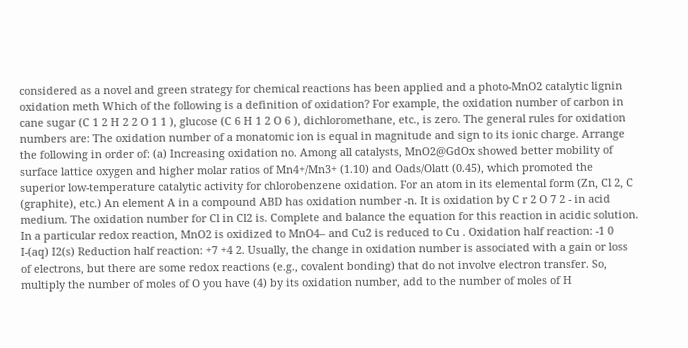considered as a novel and green strategy for chemical reactions has been applied and a photo-MnO2 catalytic lignin oxidation meth Which of the following is a definition of oxidation? For example, the oxidation number of carbon in cane sugar (C 1 2 H 2 2 O 1 1 ), glucose (C 6 H 1 2 O 6 ), dichloromethane, etc., is zero. The general rules for oxidation numbers are: The oxidation number of a monatomic ion is equal in magnitude and sign to its ionic charge. Arrange the following in order of: (a) Increasing oxidation no. Among all catalysts, MnO2@GdOx showed better mobility of surface lattice oxygen and higher molar ratios of Mn4+/Mn3+ (1.10) and Oads/Olatt (0.45), which promoted the superior low-temperature catalytic activity for chlorobenzene oxidation. For an atom in its elemental form (Zn, Cl 2, C (graphite), etc.) An element A in a compound ABD has oxidation number -n. It is oxidation by C r 2 O 7 2 - in acid medium. The oxidation number for Cl in Cl2 is. Complete and balance the equation for this reaction in acidic solution. In a particular redox reaction, MnO2 is oxidized to MnO4– and Cu2 is reduced to Cu . Oxidation half reaction: -1 0 I-(aq) I2(s) Reduction half reaction: +7 +4 2. Usually, the change in oxidation number is associated with a gain or loss of electrons, but there are some redox reactions (e.g., covalent bonding) that do not involve electron transfer. So, multiply the number of moles of O you have (4) by its oxidation number, add to the number of moles of H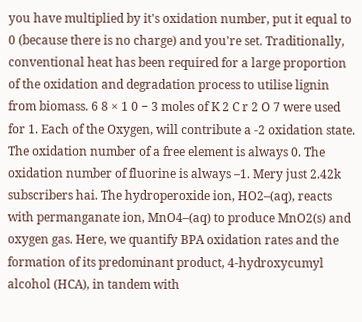you have multiplied by it's oxidation number, put it equal to 0 (because there is no charge) and you're set. Traditionally, conventional heat has been required for a large proportion of the oxidation and degradation process to utilise lignin from biomass. 6 8 × 1 0 − 3 moles of K 2 C r 2 O 7 were used for 1. Each of the Oxygen, will contribute a -2 oxidation state. The oxidation number of a free element is always 0. The oxidation number of fluorine is always –1. Mery just 2.42k subscribers hai. The hydroperoxide ion, HO2–(aq), reacts with permanganate ion, MnO4–(aq) to produce MnO2(s) and oxygen gas. Here, we quantify BPA oxidation rates and the formation of its predominant product, 4-hydroxycumyl alcohol (HCA), in tandem with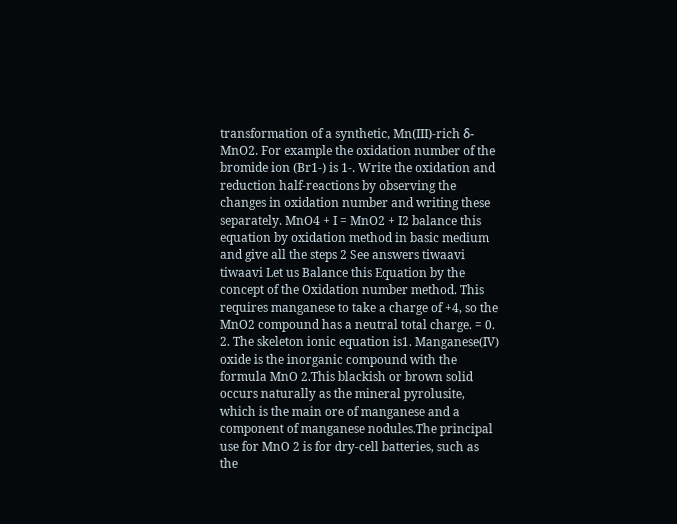transformation of a synthetic, Mn(III)-rich δ-MnO2. For example the oxidation number of the bromide ion (Br1-) is 1-. Write the oxidation and reduction half-reactions by observing the changes in oxidation number and writing these separately. MnO4 + I = MnO2 + I2 balance this equation by oxidation method in basic medium and give all the steps 2 See answers tiwaavi tiwaavi Let us Balance this Equation by the concept of the Oxidation number method. This requires manganese to take a charge of +4, so the MnO2 compound has a neutral total charge. = 0. 2. The skeleton ionic equation is1. Manganese(IV) oxide is the inorganic compound with the formula MnO 2.This blackish or brown solid occurs naturally as the mineral pyrolusite, which is the main ore of manganese and a component of manganese nodules.The principal use for MnO 2 is for dry-cell batteries, such as the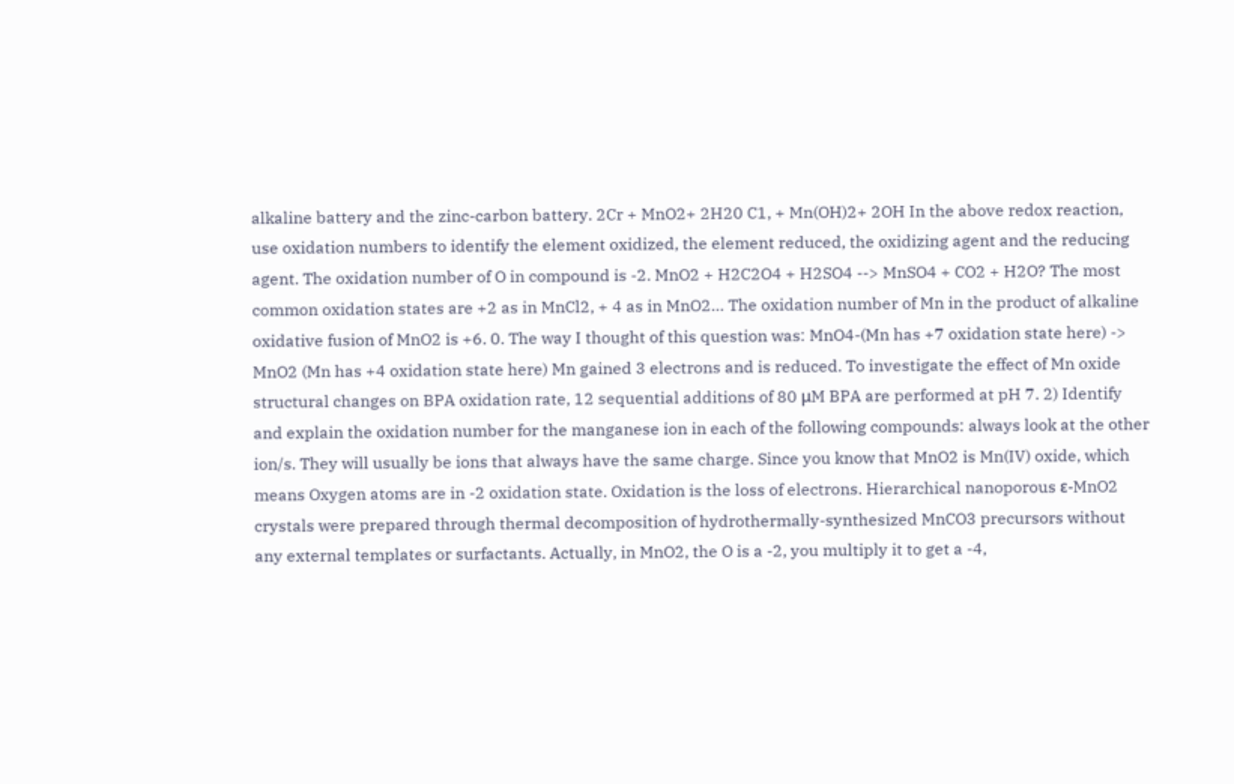alkaline battery and the zinc-carbon battery. 2Cr + MnO2+ 2H20 C1, + Mn(OH)2+ 2OH In the above redox reaction, use oxidation numbers to identify the element oxidized, the element reduced, the oxidizing agent and the reducing agent. The oxidation number of O in compound is -2. MnO2 + H2C2O4 + H2SO4 --> MnSO4 + CO2 + H2O? The most common oxidation states are +2 as in MnCl2, + 4 as in MnO2… The oxidation number of Mn in the product of alkaline oxidative fusion of MnO2 is +6. 0. The way I thought of this question was: MnO4-(Mn has +7 oxidation state here) -> MnO2 (Mn has +4 oxidation state here) Mn gained 3 electrons and is reduced. To investigate the effect of Mn oxide structural changes on BPA oxidation rate, 12 sequential additions of 80 μM BPA are performed at pH 7. 2) Identify and explain the oxidation number for the manganese ion in each of the following compounds: always look at the other ion/s. They will usually be ions that always have the same charge. Since you know that MnO2 is Mn(IV) oxide, which means Oxygen atoms are in -2 oxidation state. Oxidation is the loss of electrons. Hierarchical nanoporous ε-MnO2 crystals were prepared through thermal decomposition of hydrothermally-synthesized MnCO3 precursors without any external templates or surfactants. Actually, in MnO2, the O is a -2, you multiply it to get a -4,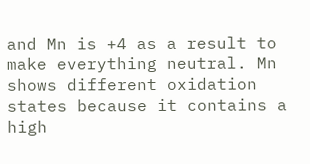and Mn is +4 as a result to make everything neutral. Mn shows different oxidation states because it contains a high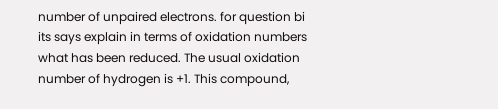number of unpaired electrons. for question bi its says explain in terms of oxidation numbers what has been reduced. The usual oxidation number of hydrogen is +1. This compound,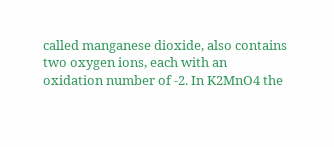called manganese dioxide, also contains two oxygen ions, each with an oxidation number of -2. In K2MnO4 the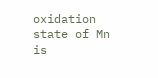oxidation state of Mn is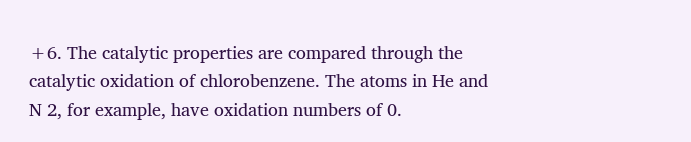+6. The catalytic properties are compared through the catalytic oxidation of chlorobenzene. The atoms in He and N 2, for example, have oxidation numbers of 0.